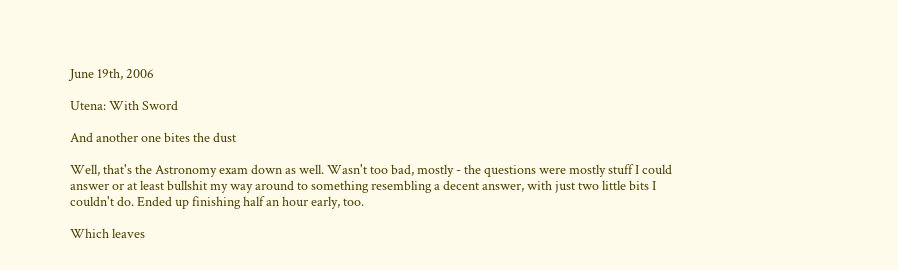June 19th, 2006

Utena: With Sword

And another one bites the dust

Well, that's the Astronomy exam down as well. Wasn't too bad, mostly - the questions were mostly stuff I could answer or at least bullshit my way around to something resembling a decent answer, with just two little bits I couldn't do. Ended up finishing half an hour early, too.

Which leaves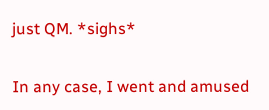just QM. *sighs*

In any case, I went and amused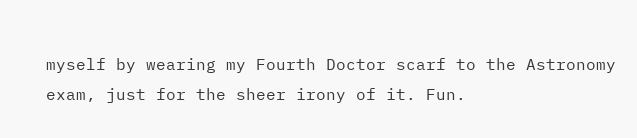myself by wearing my Fourth Doctor scarf to the Astronomy exam, just for the sheer irony of it. Fun.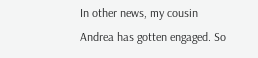In other news, my cousin Andrea has gotten engaged. So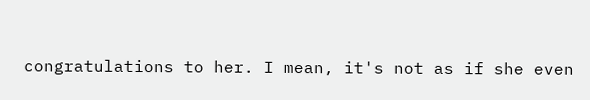congratulations to her. I mean, it's not as if she even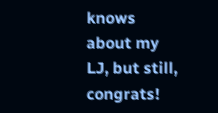knows about my LJ, but still, congrats!